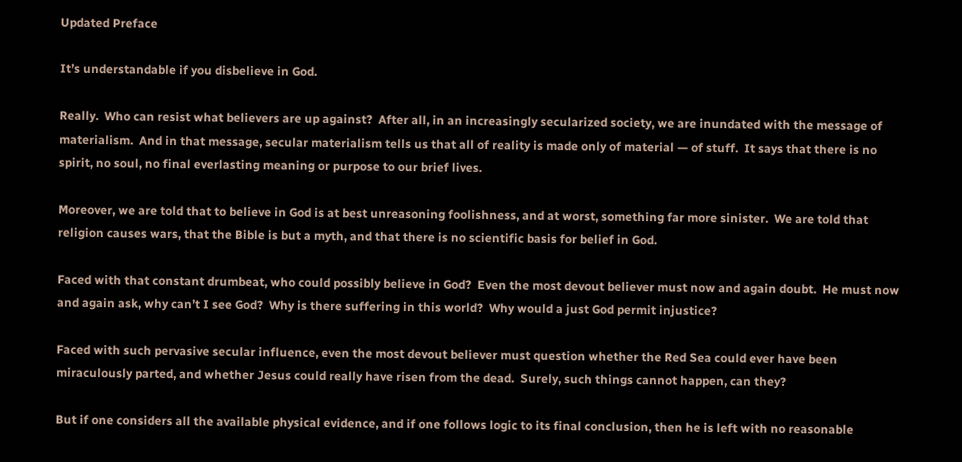Updated Preface

It’s understandable if you disbelieve in God.

Really.  Who can resist what believers are up against?  After all, in an increasingly secularized society, we are inundated with the message of materialism.  And in that message, secular materialism tells us that all of reality is made only of material — of stuff.  It says that there is no spirit, no soul, no final everlasting meaning or purpose to our brief lives.

Moreover, we are told that to believe in God is at best unreasoning foolishness, and at worst, something far more sinister.  We are told that religion causes wars, that the Bible is but a myth, and that there is no scientific basis for belief in God.

Faced with that constant drumbeat, who could possibly believe in God?  Even the most devout believer must now and again doubt.  He must now and again ask, why can’t I see God?  Why is there suffering in this world?  Why would a just God permit injustice?

Faced with such pervasive secular influence, even the most devout believer must question whether the Red Sea could ever have been miraculously parted, and whether Jesus could really have risen from the dead.  Surely, such things cannot happen, can they?

But if one considers all the available physical evidence, and if one follows logic to its final conclusion, then he is left with no reasonable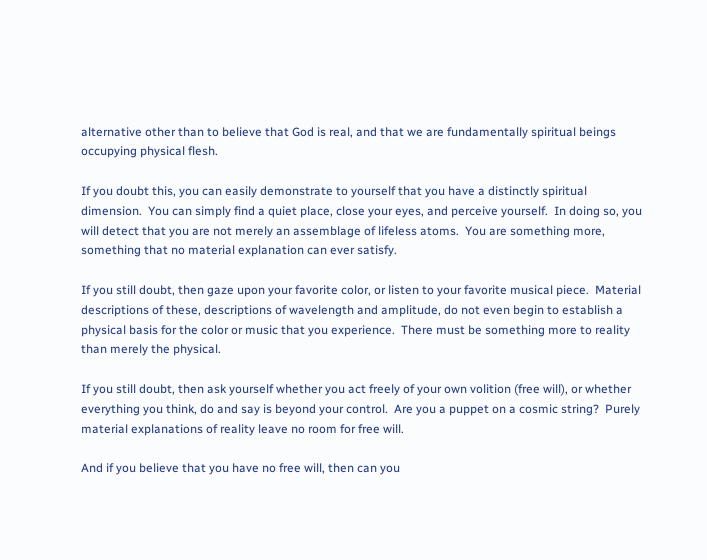alternative other than to believe that God is real, and that we are fundamentally spiritual beings occupying physical flesh.

If you doubt this, you can easily demonstrate to yourself that you have a distinctly spiritual dimension.  You can simply find a quiet place, close your eyes, and perceive yourself.  In doing so, you will detect that you are not merely an assemblage of lifeless atoms.  You are something more, something that no material explanation can ever satisfy.

If you still doubt, then gaze upon your favorite color, or listen to your favorite musical piece.  Material descriptions of these, descriptions of wavelength and amplitude, do not even begin to establish a physical basis for the color or music that you experience.  There must be something more to reality than merely the physical.

If you still doubt, then ask yourself whether you act freely of your own volition (free will), or whether everything you think, do and say is beyond your control.  Are you a puppet on a cosmic string?  Purely material explanations of reality leave no room for free will.

And if you believe that you have no free will, then can you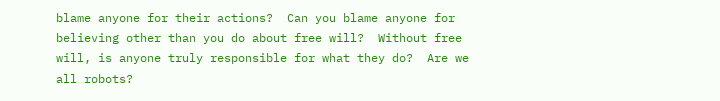blame anyone for their actions?  Can you blame anyone for believing other than you do about free will?  Without free will, is anyone truly responsible for what they do?  Are we all robots?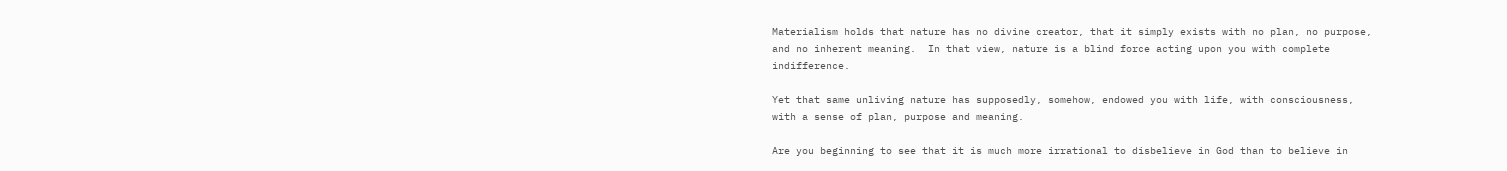Materialism holds that nature has no divine creator, that it simply exists with no plan, no purpose, and no inherent meaning.  In that view, nature is a blind force acting upon you with complete indifference.

Yet that same unliving nature has supposedly, somehow, endowed you with life, with consciousness, with a sense of plan, purpose and meaning.

Are you beginning to see that it is much more irrational to disbelieve in God than to believe in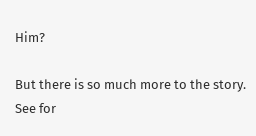Him?

But there is so much more to the story.  See for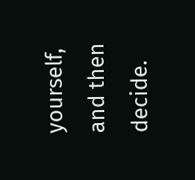yourself, and then decide.